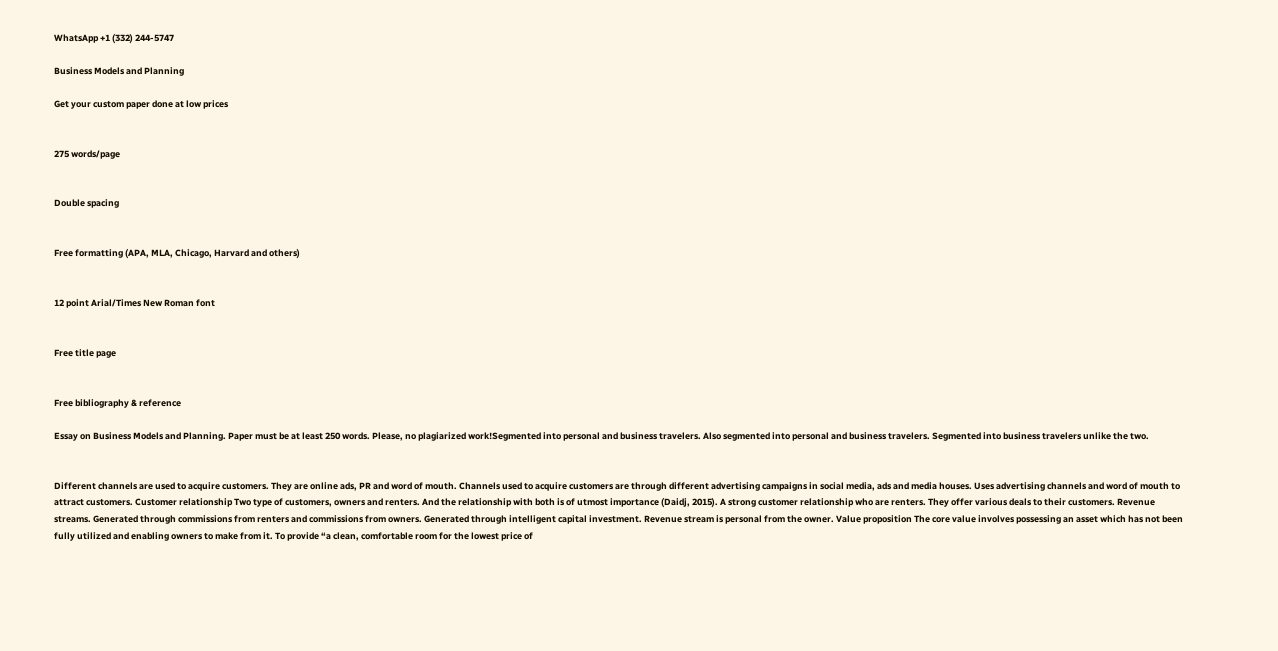WhatsApp +1 (332) 244-5747

Business Models and Planning

Get your custom paper done at low prices


275 words/page


Double spacing


Free formatting (APA, MLA, Chicago, Harvard and others)


12 point Arial/Times New Roman font


Free title page


Free bibliography & reference

Essay on Business Models and Planning. Paper must be at least 250 words. Please, no plagiarized work!Segmented into personal and business travelers. Also segmented into personal and business travelers. Segmented into business travelers unlike the two.


Different channels are used to acquire customers. They are online ads, PR and word of mouth. Channels used to acquire customers are through different advertising campaigns in social media, ads and media houses. Uses advertising channels and word of mouth to attract customers. Customer relationship Two type of customers, owners and renters. And the relationship with both is of utmost importance (Daidj, 2015). A strong customer relationship who are renters. They offer various deals to their customers. Revenue streams. Generated through commissions from renters and commissions from owners. Generated through intelligent capital investment. Revenue stream is personal from the owner. Value proposition The core value involves possessing an asset which has not been fully utilized and enabling owners to make from it. To provide “a clean, comfortable room for the lowest price of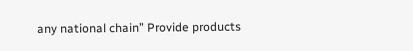any national chain” Provide products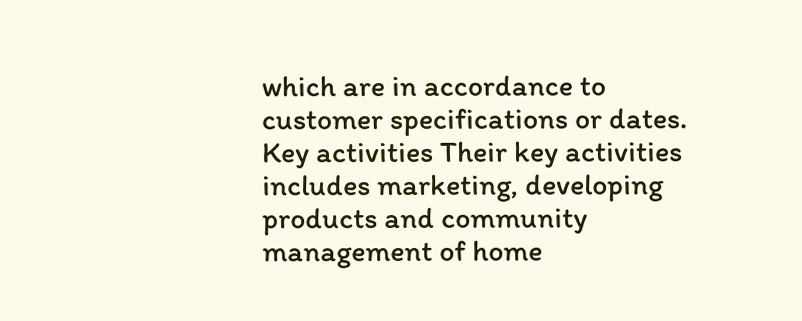which are in accordance to customer specifications or dates. Key activities Their key activities includes marketing, developing products and community management of home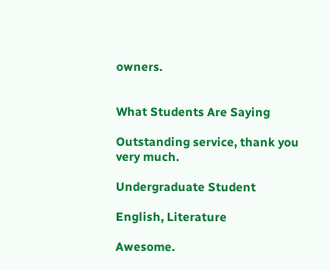owners.


What Students Are Saying

Outstanding service, thank you very much.

Undergraduate Student

English, Literature

Awesome.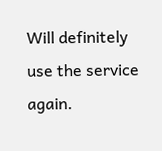Will definitely use the service again.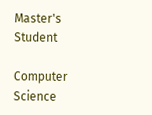Master's Student

Computer Science